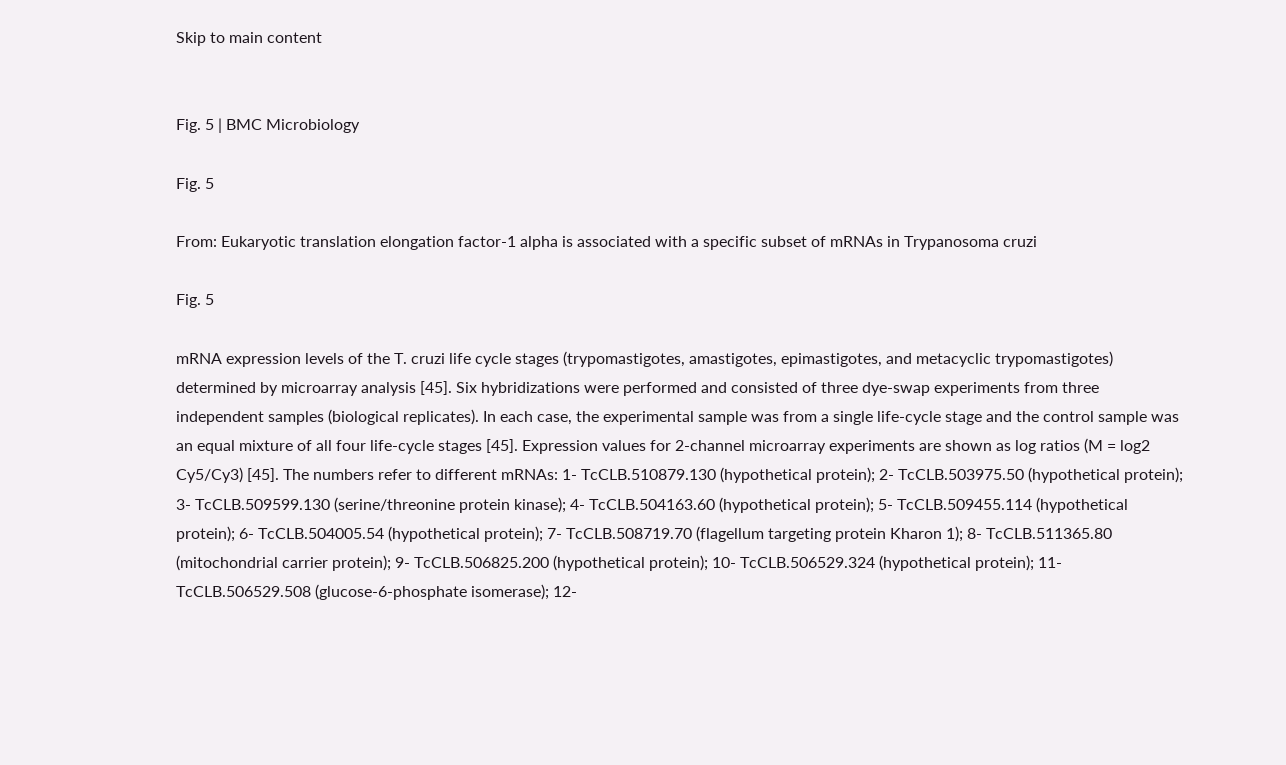Skip to main content


Fig. 5 | BMC Microbiology

Fig. 5

From: Eukaryotic translation elongation factor-1 alpha is associated with a specific subset of mRNAs in Trypanosoma cruzi

Fig. 5

mRNA expression levels of the T. cruzi life cycle stages (trypomastigotes, amastigotes, epimastigotes, and metacyclic trypomastigotes) determined by microarray analysis [45]. Six hybridizations were performed and consisted of three dye-swap experiments from three independent samples (biological replicates). In each case, the experimental sample was from a single life-cycle stage and the control sample was an equal mixture of all four life-cycle stages [45]. Expression values for 2-channel microarray experiments are shown as log ratios (M = log2 Cy5/Cy3) [45]. The numbers refer to different mRNAs: 1- TcCLB.510879.130 (hypothetical protein); 2- TcCLB.503975.50 (hypothetical protein); 3- TcCLB.509599.130 (serine/threonine protein kinase); 4- TcCLB.504163.60 (hypothetical protein); 5- TcCLB.509455.114 (hypothetical protein); 6- TcCLB.504005.54 (hypothetical protein); 7- TcCLB.508719.70 (flagellum targeting protein Kharon 1); 8- TcCLB.511365.80 (mitochondrial carrier protein); 9- TcCLB.506825.200 (hypothetical protein); 10- TcCLB.506529.324 (hypothetical protein); 11- TcCLB.506529.508 (glucose-6-phosphate isomerase); 12-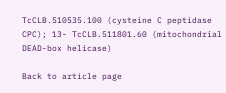TcCLB.510535.100 (cysteine C peptidase CPC); 13- TcCLB.511801.60 (mitochondrial DEAD-box helicase)

Back to article page